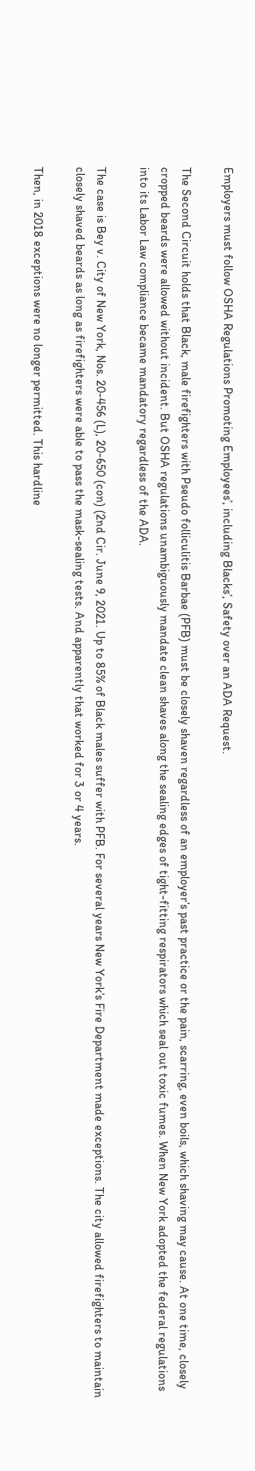Employers must follow OSHA Regulations Promoting Employees’, including Blacks’, Safety over an ADA Request.

The Second Circuit holds that Black, male firefighters with Pseudo folliculitis Barbae (PFB) must be closely shaven regardless of an employer’s past practice or the pain, scarring, even boils, which shaving may cause. At one time, closely cropped beards were allowed without incident. But OSHA regulations unambiguously mandate clean shaves along the sealing edges of tight-fitting respirators which seal out toxic fumes. When New York adopted the federal regulations into its Labor Law compliance became mandatory regardless of the ADA.

The case is Bey v. City of New York, Nos. 20-456 (L), 20-650 (con) (2nd Cir. June 9, 2021. Up to 85% of Black males suffer with PFB. For several years New York’s Fire Department made exceptions. The city allowed firefighters to maintain closely shaved beards as long as firefighters were able to pass the mask-sealing tests. And apparently that worked for 3 or 4 years.

Then, in 2018 exceptions were no longer permitted. This hardline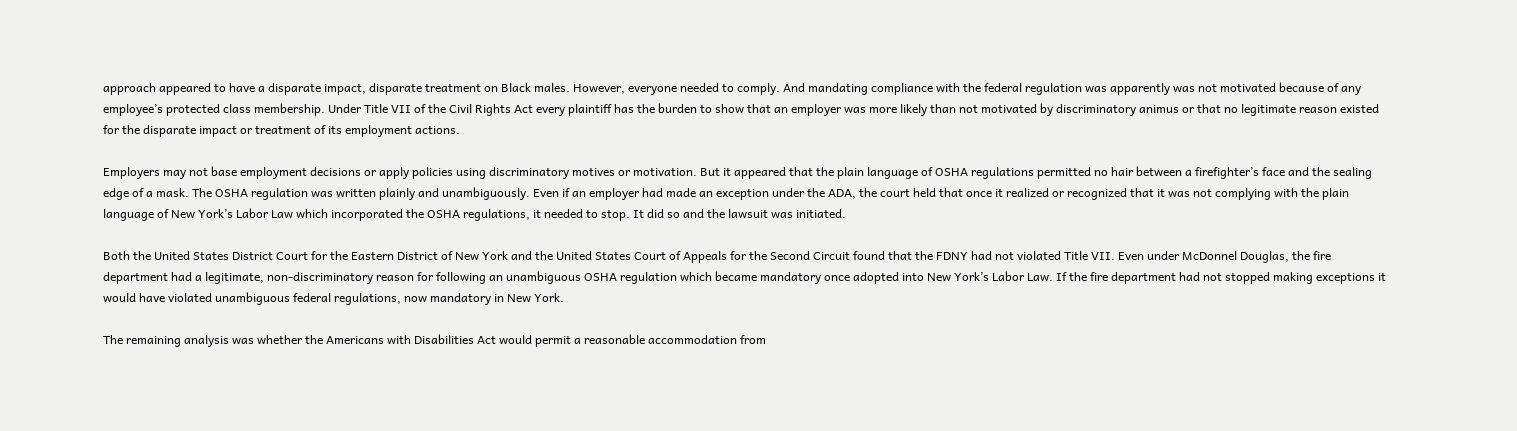approach appeared to have a disparate impact, disparate treatment on Black males. However, everyone needed to comply. And mandating compliance with the federal regulation was apparently was not motivated because of any employee’s protected class membership. Under Title VII of the Civil Rights Act every plaintiff has the burden to show that an employer was more likely than not motivated by discriminatory animus or that no legitimate reason existed for the disparate impact or treatment of its employment actions.

Employers may not base employment decisions or apply policies using discriminatory motives or motivation. But it appeared that the plain language of OSHA regulations permitted no hair between a firefighter’s face and the sealing edge of a mask. The OSHA regulation was written plainly and unambiguously. Even if an employer had made an exception under the ADA, the court held that once it realized or recognized that it was not complying with the plain language of New York’s Labor Law which incorporated the OSHA regulations, it needed to stop. It did so and the lawsuit was initiated.

Both the United States District Court for the Eastern District of New York and the United States Court of Appeals for the Second Circuit found that the FDNY had not violated Title VII. Even under McDonnel Douglas, the fire department had a legitimate, non-discriminatory reason for following an unambiguous OSHA regulation which became mandatory once adopted into New York’s Labor Law. If the fire department had not stopped making exceptions it would have violated unambiguous federal regulations, now mandatory in New York.

The remaining analysis was whether the Americans with Disabilities Act would permit a reasonable accommodation from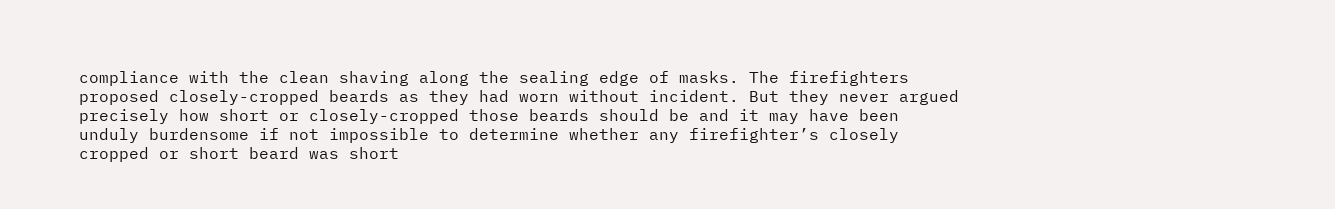compliance with the clean shaving along the sealing edge of masks. The firefighters proposed closely-cropped beards as they had worn without incident. But they never argued precisely how short or closely-cropped those beards should be and it may have been unduly burdensome if not impossible to determine whether any firefighter’s closely cropped or short beard was short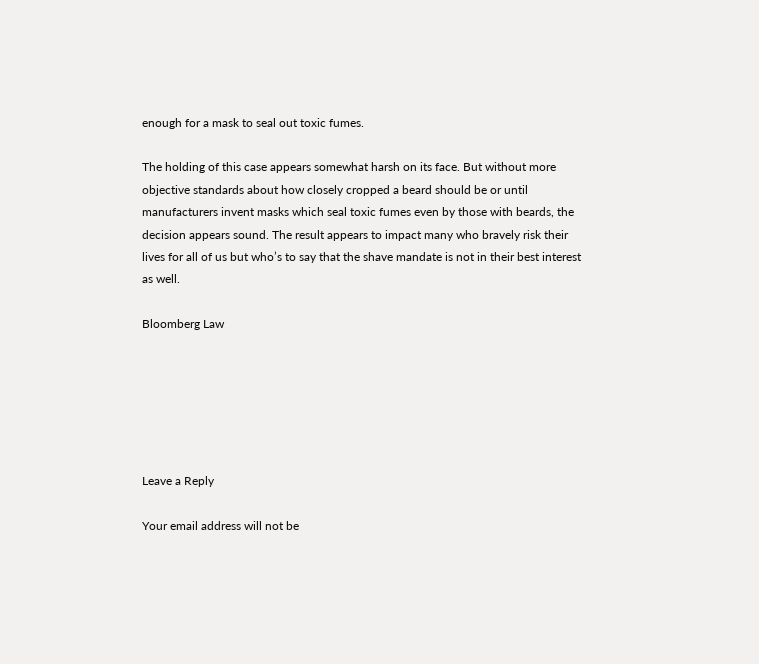enough for a mask to seal out toxic fumes.

The holding of this case appears somewhat harsh on its face. But without more objective standards about how closely cropped a beard should be or until manufacturers invent masks which seal toxic fumes even by those with beards, the decision appears sound. The result appears to impact many who bravely risk their lives for all of us but who’s to say that the shave mandate is not in their best interest as well.

Bloomberg Law






Leave a Reply

Your email address will not be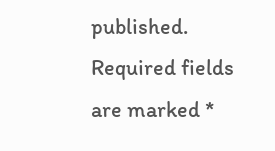published. Required fields are marked *